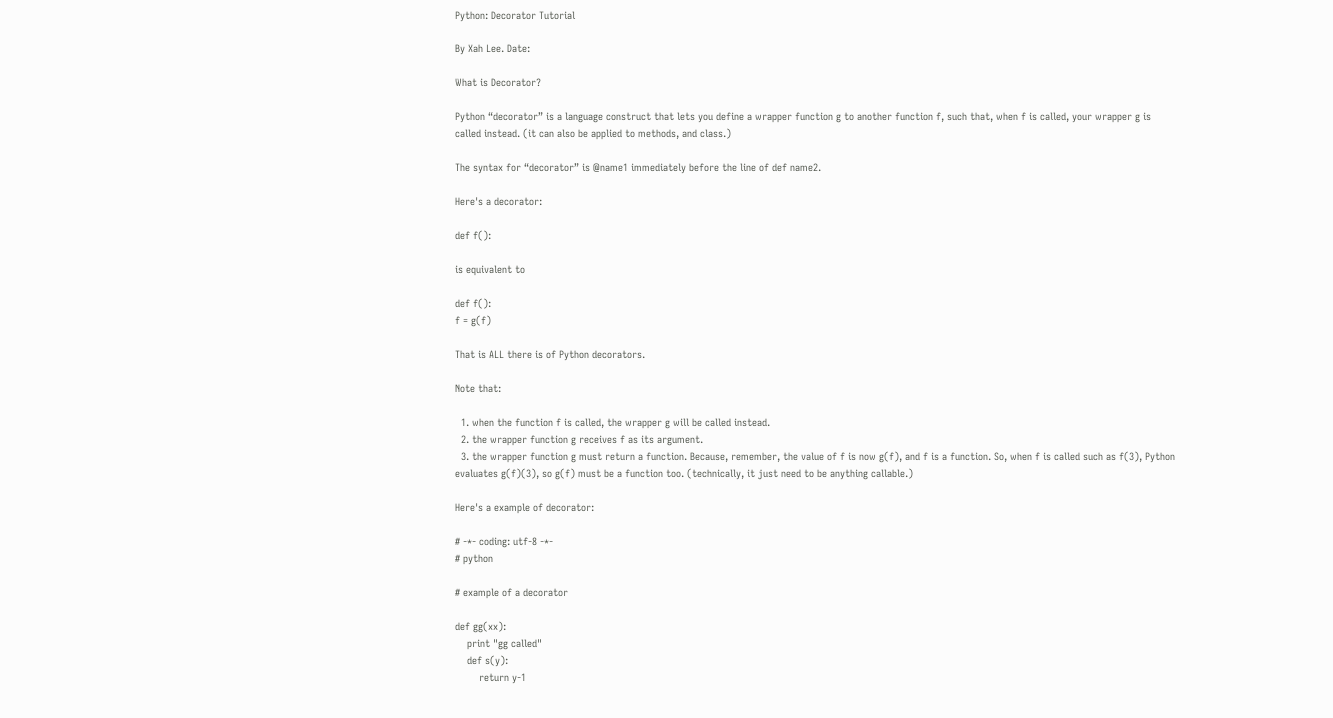Python: Decorator Tutorial

By Xah Lee. Date:

What is Decorator?

Python “decorator” is a language construct that lets you define a wrapper function g to another function f, such that, when f is called, your wrapper g is called instead. (it can also be applied to methods, and class.)

The syntax for “decorator” is @name1 immediately before the line of def name2.

Here's a decorator:

def f():

is equivalent to

def f():
f = g(f)

That is ALL there is of Python decorators.

Note that:

  1. when the function f is called, the wrapper g will be called instead.
  2. the wrapper function g receives f as its argument.
  3. the wrapper function g must return a function. Because, remember, the value of f is now g(f), and f is a function. So, when f is called such as f(3), Python evaluates g(f)(3), so g(f) must be a function too. (technically, it just need to be anything callable.)

Here's a example of decorator:

# -*- coding: utf-8 -*-
# python

# example of a decorator

def gg(xx):
    print "gg called"
    def s(y):
        return y-1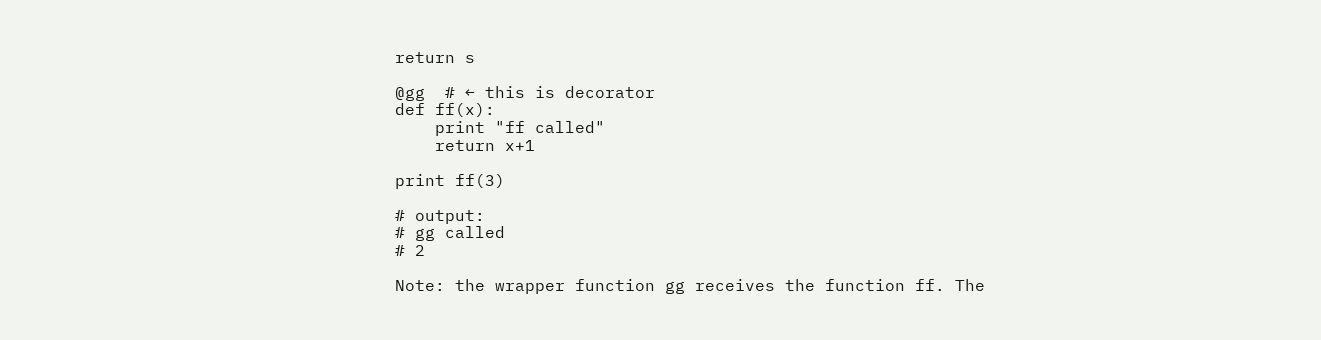return s

@gg  # ← this is decorator
def ff(x):
    print "ff called"
    return x+1

print ff(3)

# output:
# gg called
# 2

Note: the wrapper function gg receives the function ff. The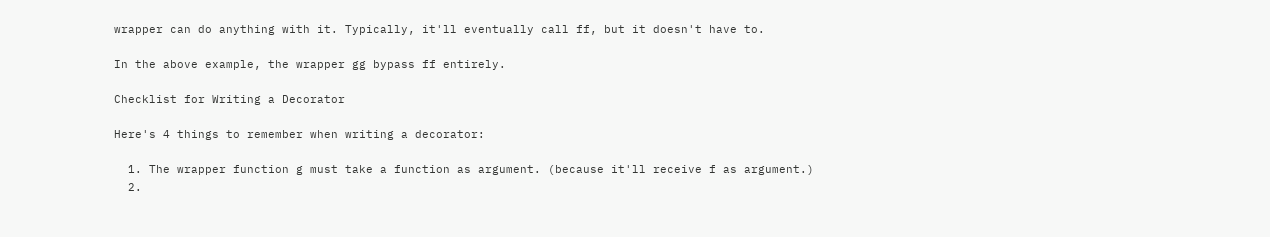wrapper can do anything with it. Typically, it'll eventually call ff, but it doesn't have to.

In the above example, the wrapper gg bypass ff entirely.

Checklist for Writing a Decorator

Here's 4 things to remember when writing a decorator:

  1. The wrapper function g must take a function as argument. (because it'll receive f as argument.)
  2.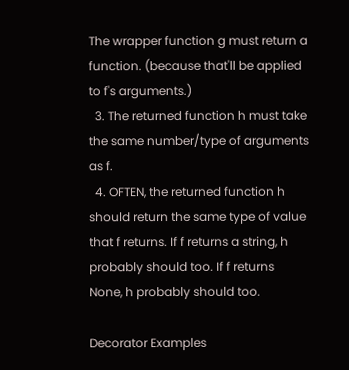The wrapper function g must return a function. (because that'll be applied to f's arguments.)
  3. The returned function h must take the same number/type of arguments as f.
  4. OFTEN, the returned function h should return the same type of value that f returns. If f returns a string, h probably should too. If f returns None, h probably should too.

Decorator Examples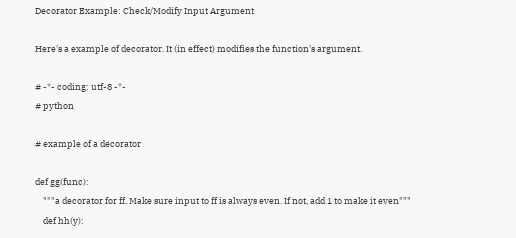Decorator Example: Check/Modify Input Argument

Here's a example of decorator. It (in effect) modifies the function's argument.

# -*- coding: utf-8 -*-
# python

# example of a decorator

def gg(func):
    """a decorator for ff. Make sure input to ff is always even. If not, add 1 to make it even"""
    def hh(y):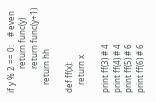if y % 2 == 0:    # even
            return func(y)
            return func(y+1)
    return hh

def ff(x):
    return x

print ff(3) # 4
print ff(4) # 4
print ff(5) # 6
print ff(6) # 6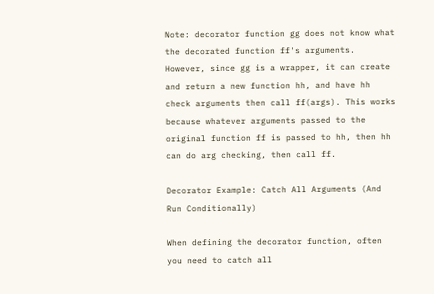Note: decorator function gg does not know what the decorated function ff's arguments. However, since gg is a wrapper, it can create and return a new function hh, and have hh check arguments then call ff(args). This works because whatever arguments passed to the original function ff is passed to hh, then hh can do arg checking, then call ff.

Decorator Example: Catch All Arguments (And Run Conditionally)

When defining the decorator function, often you need to catch all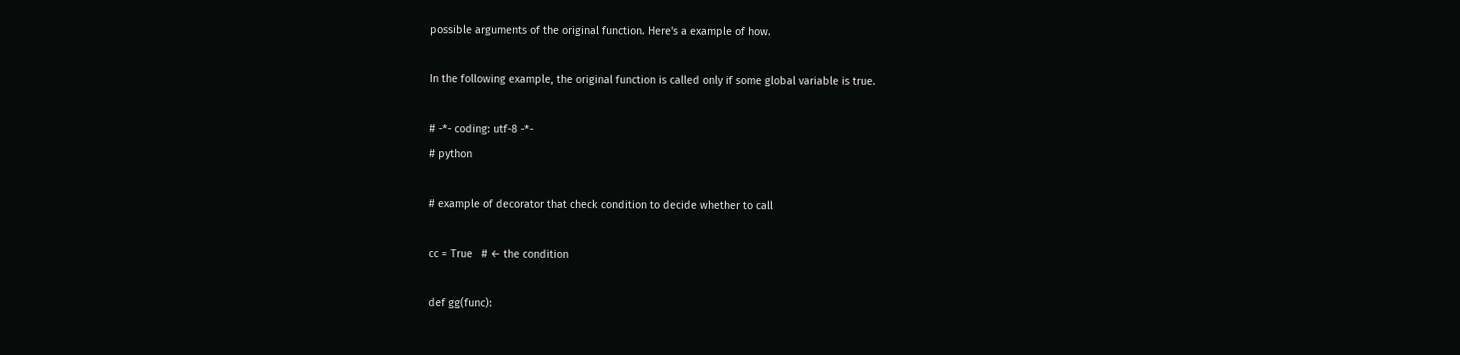possible arguments of the original function. Here's a example of how.

In the following example, the original function is called only if some global variable is true.

# -*- coding: utf-8 -*-
# python

# example of decorator that check condition to decide whether to call

cc = True   # ← the condition

def gg(func):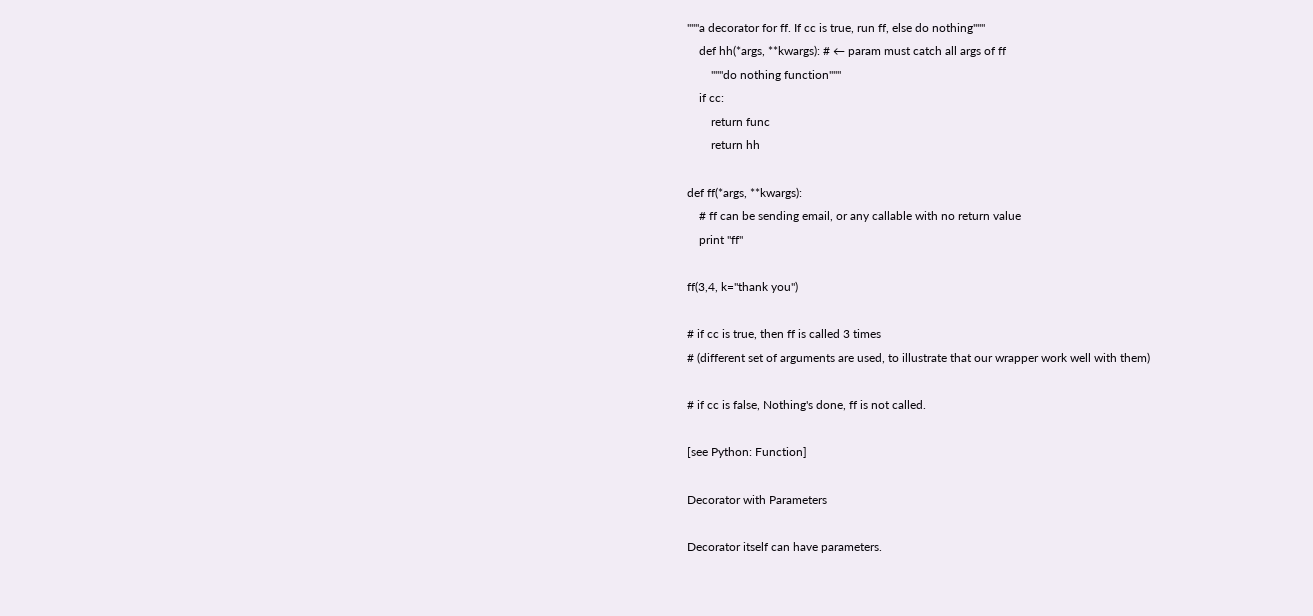"""a decorator for ff. If cc is true, run ff, else do nothing"""
    def hh(*args, **kwargs): # ← param must catch all args of ff
        """do nothing function"""
    if cc:
        return func
        return hh

def ff(*args, **kwargs):
    # ff can be sending email, or any callable with no return value
    print "ff"

ff(3,4, k="thank you")

# if cc is true, then ff is called 3 times
# (different set of arguments are used, to illustrate that our wrapper work well with them)

# if cc is false, Nothing's done, ff is not called.

[see Python: Function]

Decorator with Parameters

Decorator itself can have parameters.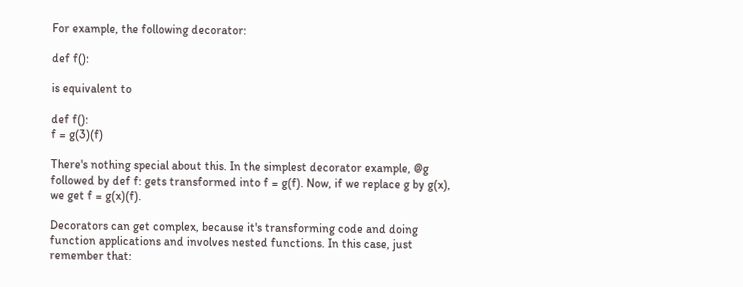For example, the following decorator:

def f():

is equivalent to

def f():
f = g(3)(f)

There's nothing special about this. In the simplest decorator example, @g followed by def f: gets transformed into f = g(f). Now, if we replace g by g(x), we get f = g(x)(f).

Decorators can get complex, because it's transforming code and doing function applications and involves nested functions. In this case, just remember that: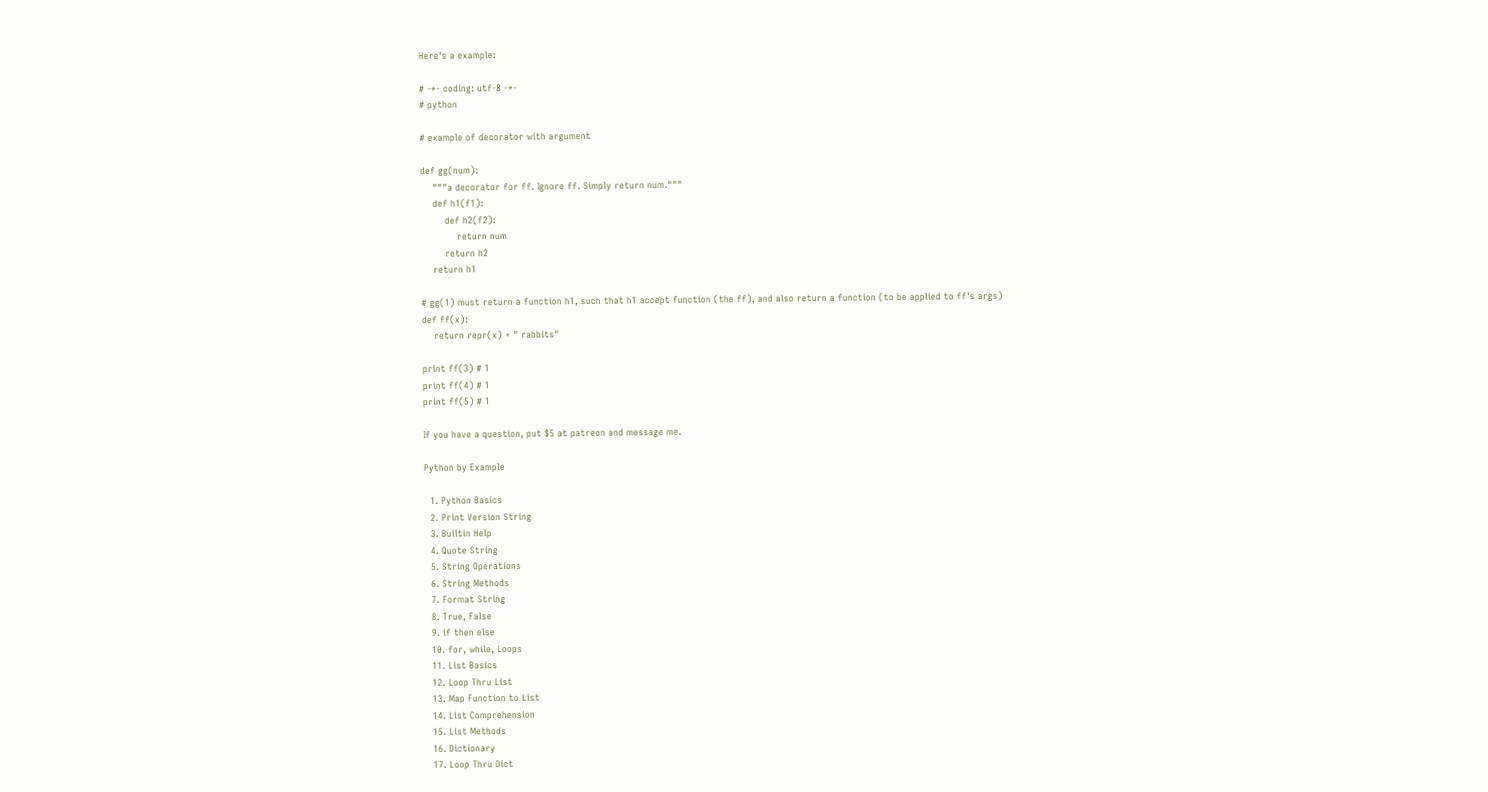Here's a example:

# -*- coding: utf-8 -*-
# python

# example of decorator with argument

def gg(num):
    """a decorator for ff. Ignore ff. Simply return num."""
    def h1(f1):
        def h2(f2):
            return num
        return h2
    return h1

# gg(1) must return a function h1, such that h1 accept function (the ff), and also return a function (to be applied to ff's args)
def ff(x):
    return repr(x) + " rabbits"

print ff(3) # 1
print ff(4) # 1
print ff(5) # 1

If you have a question, put $5 at patreon and message me.

Python by Example

  1. Python Basics
  2. Print Version String
  3. Builtin Help
  4. Quote String
  5. String Operations
  6. String Methods
  7. Format String
  8. True, False
  9. if then else
  10. for, while, Loops
  11. List Basics
  12. Loop Thru List
  13. Map Function to List
  14. List Comprehension
  15. List Methods
  16. Dictionary
  17. Loop Thru Dict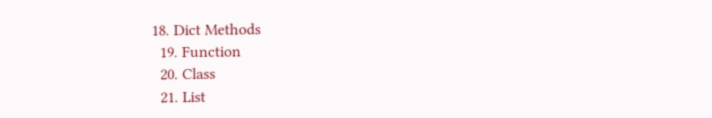18. Dict Methods
  19. Function
  20. Class
  21. List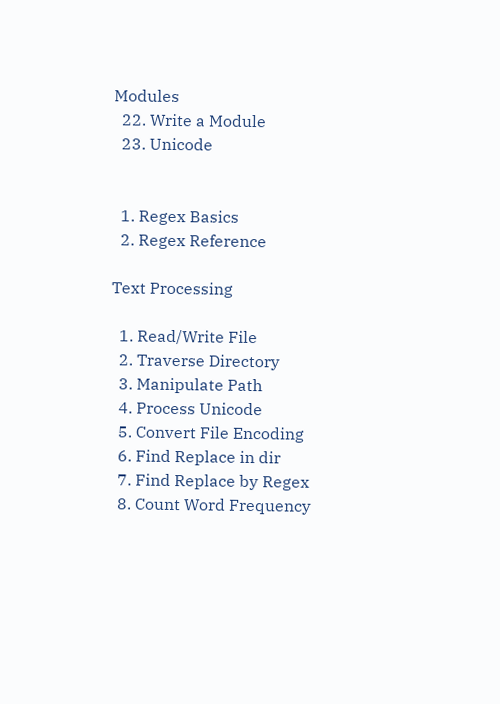Modules
  22. Write a Module
  23. Unicode


  1. Regex Basics
  2. Regex Reference

Text Processing

  1. Read/Write File
  2. Traverse Directory
  3. Manipulate Path
  4. Process Unicode
  5. Convert File Encoding
  6. Find Replace in dir
  7. Find Replace by Regex
  8. Count Word Frequency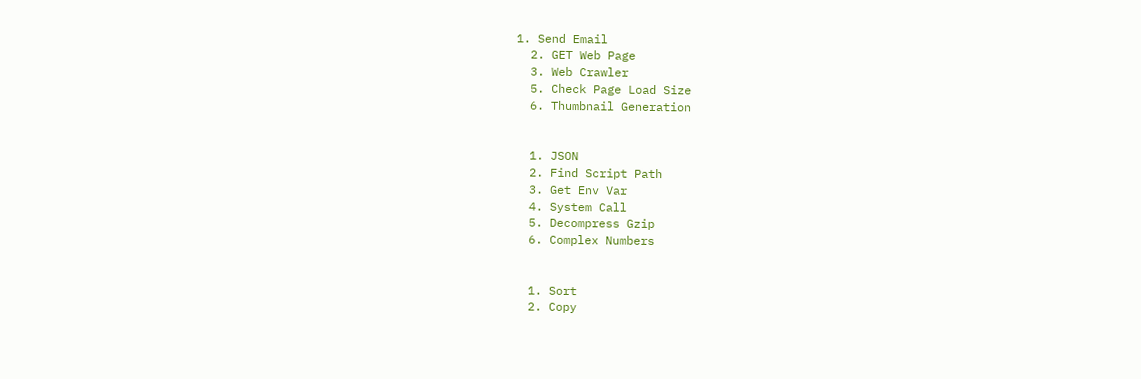1. Send Email
  2. GET Web Page
  3. Web Crawler
  5. Check Page Load Size
  6. Thumbnail Generation


  1. JSON
  2. Find Script Path
  3. Get Env Var
  4. System Call
  5. Decompress Gzip
  6. Complex Numbers


  1. Sort
  2. Copy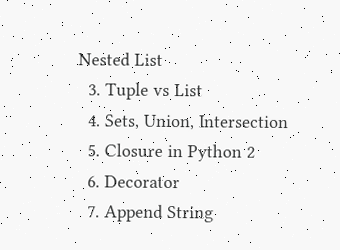Nested List
  3. Tuple vs List
  4. Sets, Union, Intersection
  5. Closure in Python 2
  6. Decorator
  7. Append String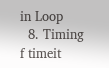in Loop
  8. Timing f timeit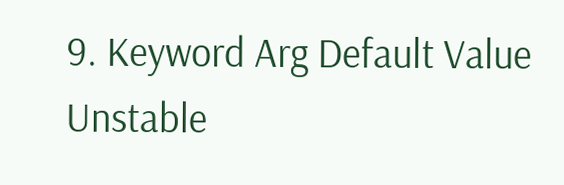9. Keyword Arg Default Value Unstable